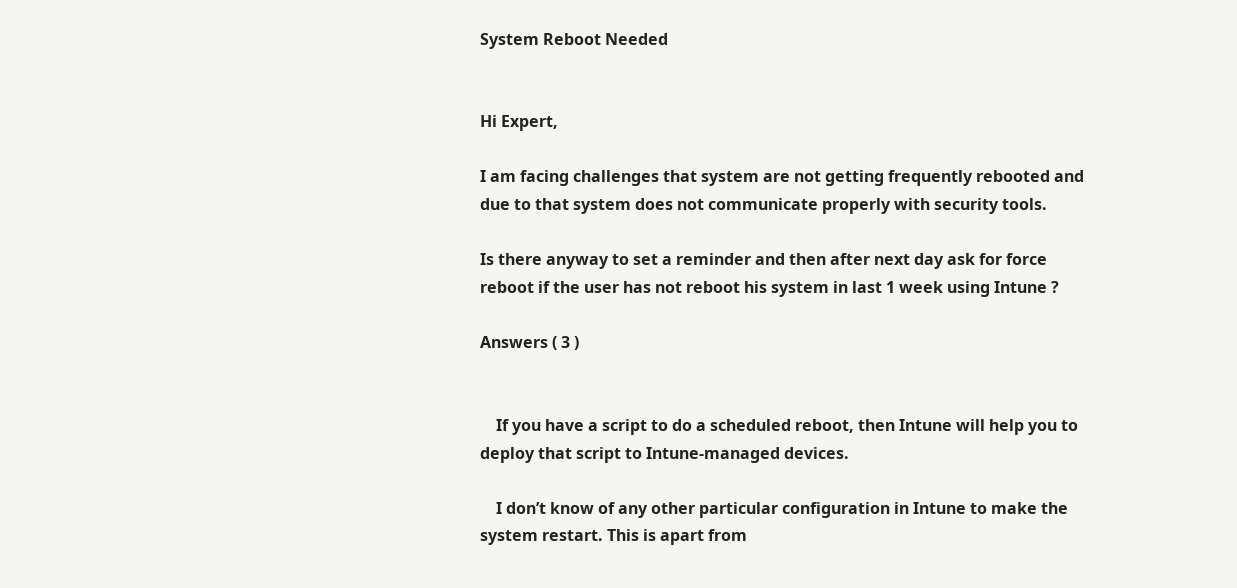System Reboot Needed


Hi Expert,

I am facing challenges that system are not getting frequently rebooted and due to that system does not communicate properly with security tools.

Is there anyway to set a reminder and then after next day ask for force reboot if the user has not reboot his system in last 1 week using Intune ?

Answers ( 3 )


    If you have a script to do a scheduled reboot, then Intune will help you to deploy that script to Intune-managed devices.

    I don’t know of any other particular configuration in Intune to make the system restart. This is apart from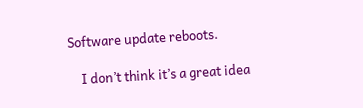Software update reboots.

    I don’t think it’s a great idea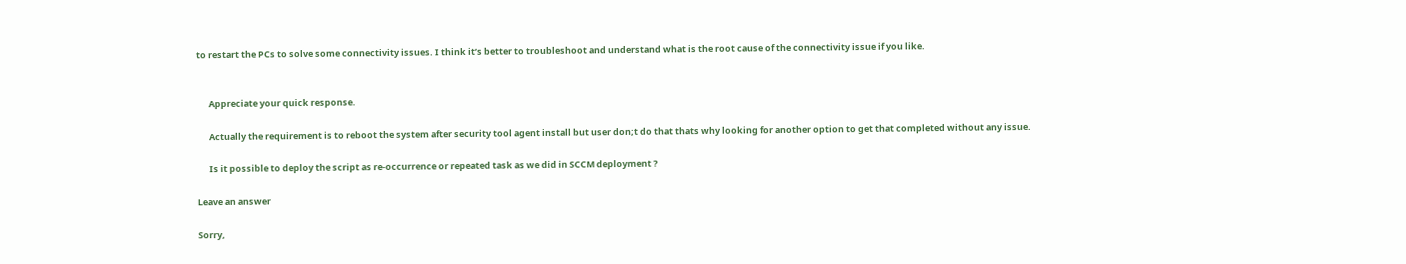to restart the PCs to solve some connectivity issues. I think it’s better to troubleshoot and understand what is the root cause of the connectivity issue if you like.


      Appreciate your quick response.

      Actually the requirement is to reboot the system after security tool agent install but user don;t do that thats why looking for another option to get that completed without any issue.

      Is it possible to deploy the script as re-occurrence or repeated task as we did in SCCM deployment ?

Leave an answer

Sorry,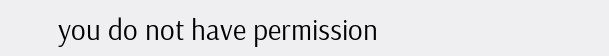you do not have permission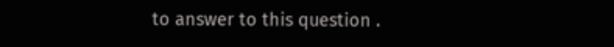to answer to this question .